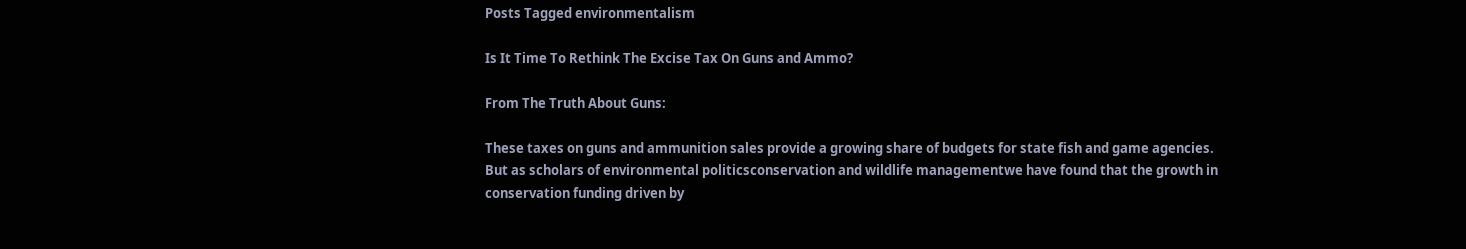Posts Tagged environmentalism

Is It Time To Rethink The Excise Tax On Guns and Ammo?

From The Truth About Guns:

These taxes on guns and ammunition sales provide a growing share of budgets for state fish and game agencies. But as scholars of environmental politicsconservation and wildlife managementwe have found that the growth in conservation funding driven by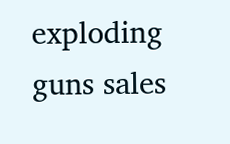exploding guns sales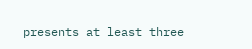presents at least three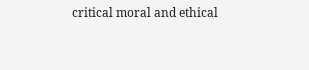critical moral and ethical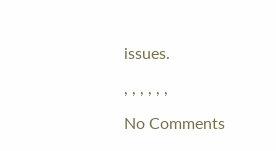issues.

, , , , , ,

No Comments